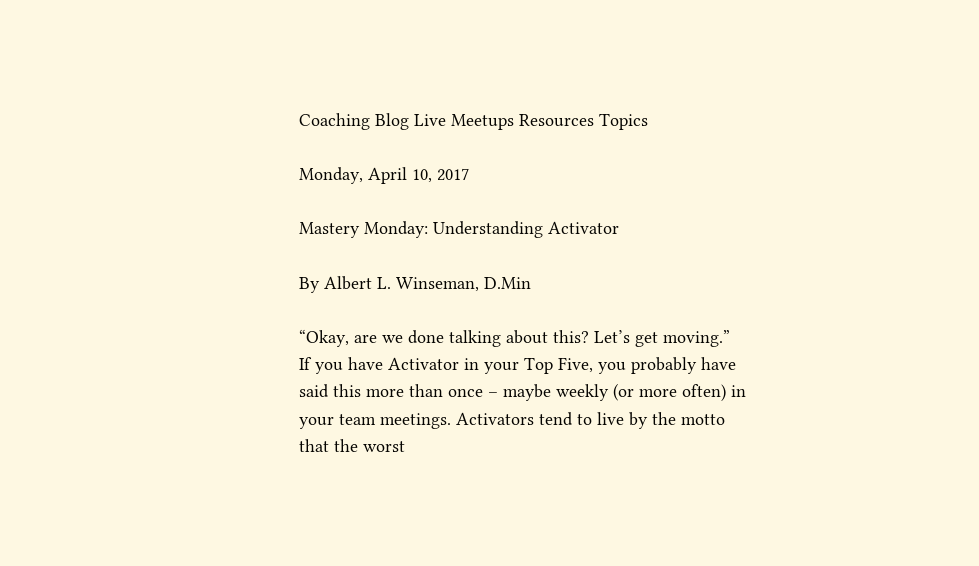Coaching Blog Live Meetups Resources Topics

Monday, April 10, 2017

Mastery Monday: Understanding Activator

By Albert L. Winseman, D.Min

“Okay, are we done talking about this? Let’s get moving.”  If you have Activator in your Top Five, you probably have said this more than once – maybe weekly (or more often) in your team meetings. Activators tend to live by the motto that the worst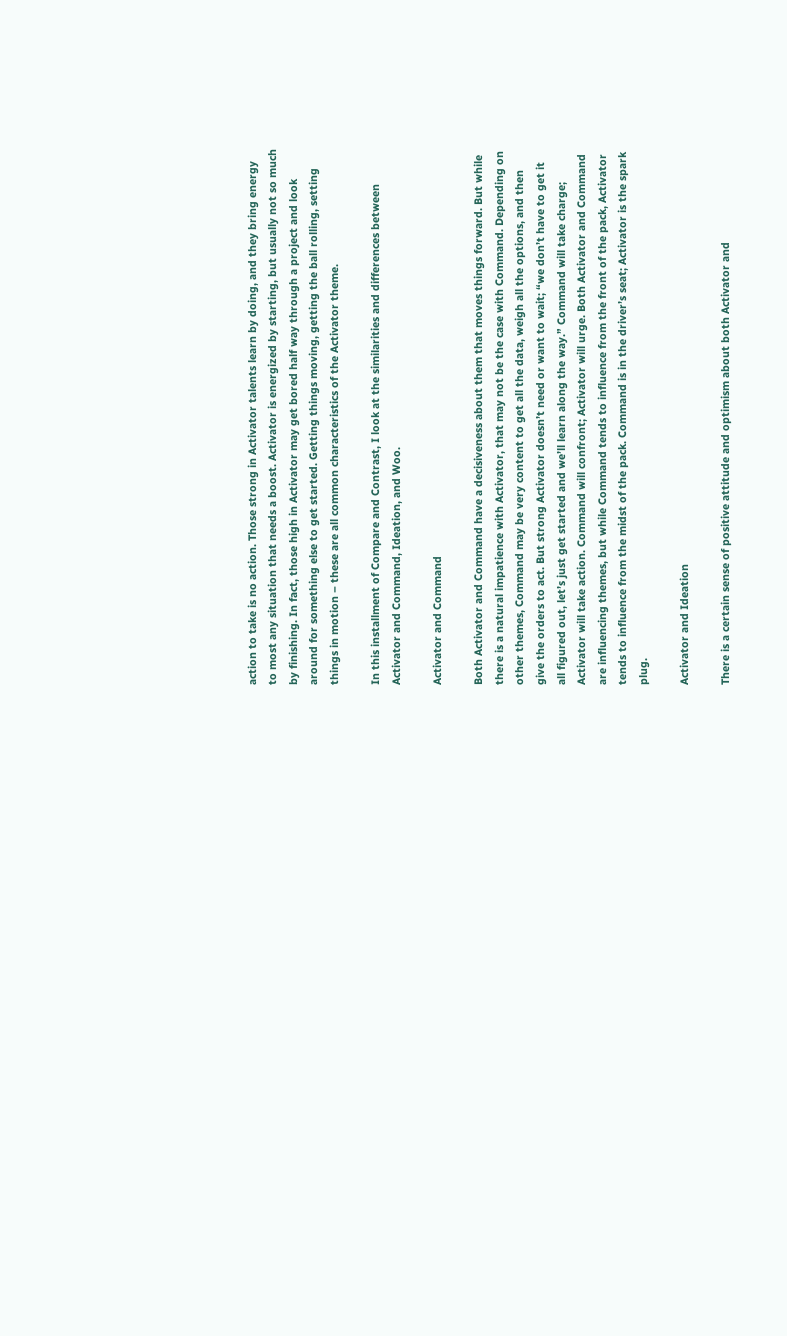action to take is no action. Those strong in Activator talents learn by doing, and they bring energy to most any situation that needs a boost. Activator is energized by starting, but usually not so much by finishing. In fact, those high in Activator may get bored half way through a project and look around for something else to get started. Getting things moving, getting the ball rolling, setting things in motion – these are all common characteristics of the Activator theme.

In this installment of Compare and Contrast, I look at the similarities and differences between Activator and Command, Ideation, and Woo.

Activator and Command

Both Activator and Command have a decisiveness about them that moves things forward. But while there is a natural impatience with Activator, that may not be the case with Command. Depending on other themes, Command may be very content to get all the data, weigh all the options, and then give the orders to act. But strong Activator doesn’t need or want to wait; “we don’t have to get it all figured out, let’s just get started and we’ll learn along the way.” Command will take charge; Activator will take action. Command will confront; Activator will urge. Both Activator and Command are influencing themes, but while Command tends to influence from the front of the pack, Activator tends to influence from the midst of the pack. Command is in the driver’s seat; Activator is the spark plug.

Activator and Ideation

There is a certain sense of positive attitude and optimism about both Activator and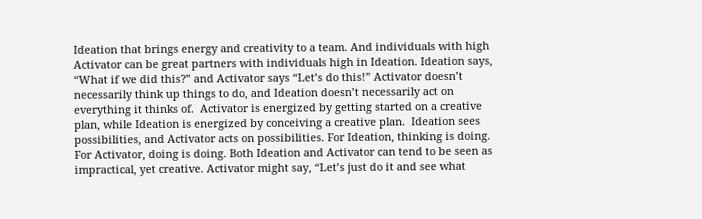Ideation that brings energy and creativity to a team. And individuals with high Activator can be great partners with individuals high in Ideation. Ideation says, “What if we did this?” and Activator says “Let’s do this!” Activator doesn’t necessarily think up things to do, and Ideation doesn’t necessarily act on everything it thinks of.  Activator is energized by getting started on a creative plan, while Ideation is energized by conceiving a creative plan.  Ideation sees possibilities, and Activator acts on possibilities. For Ideation, thinking is doing. For Activator, doing is doing. Both Ideation and Activator can tend to be seen as impractical, yet creative. Activator might say, “Let’s just do it and see what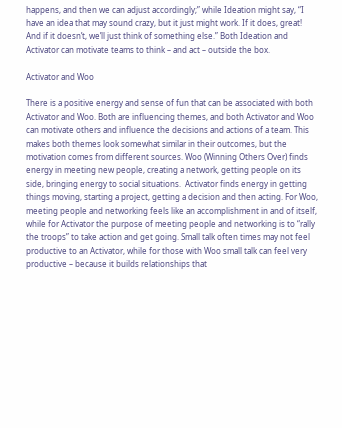happens, and then we can adjust accordingly;” while Ideation might say, “I have an idea that may sound crazy, but it just might work. If it does, great! And if it doesn’t, we’ll just think of something else.” Both Ideation and Activator can motivate teams to think – and act – outside the box.

Activator and Woo

There is a positive energy and sense of fun that can be associated with both Activator and Woo. Both are influencing themes, and both Activator and Woo can motivate others and influence the decisions and actions of a team. This makes both themes look somewhat similar in their outcomes, but the motivation comes from different sources. Woo (Winning Others Over) finds energy in meeting new people, creating a network, getting people on its side, bringing energy to social situations.  Activator finds energy in getting things moving, starting a project, getting a decision and then acting. For Woo, meeting people and networking feels like an accomplishment in and of itself, while for Activator the purpose of meeting people and networking is to “rally the troops” to take action and get going. Small talk often times may not feel productive to an Activator, while for those with Woo small talk can feel very productive – because it builds relationships that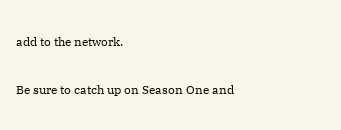add to the network.

Be sure to catch up on Season One and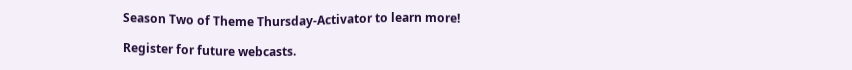Season Two of Theme Thursday-Activator to learn more!

Register for future webcasts.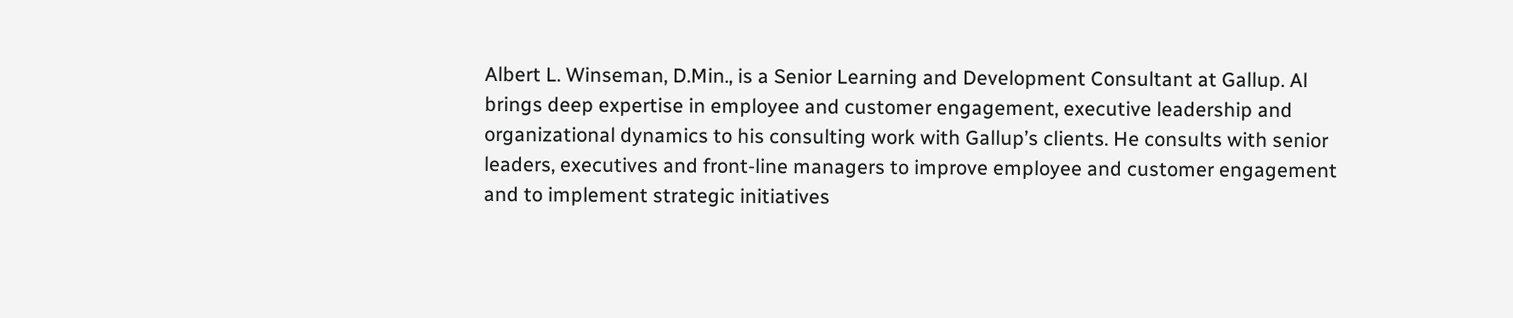Albert L. Winseman, D.Min., is a Senior Learning and Development Consultant at Gallup. Al brings deep expertise in employee and customer engagement, executive leadership and organizational dynamics to his consulting work with Gallup’s clients. He consults with senior leaders, executives and front-line managers to improve employee and customer engagement and to implement strategic initiatives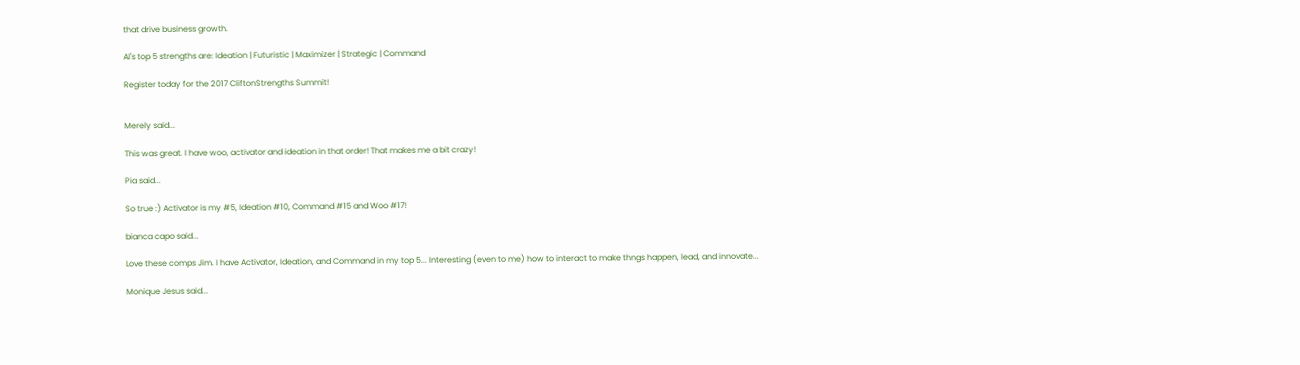that drive business growth.

Al's top 5 strengths are: Ideation | Futuristic | Maximizer | Strategic | Command

Register today for the 2017 CliftonStrengths Summit!


Merely said...

This was great. I have woo, activator and ideation in that order! That makes me a bit crazy!

Pia said...

So true :) Activator is my #5, Ideation #10, Command #15 and Woo #17!

bianca capo said...

Love these comps Jim. I have Activator, Ideation, and Command in my top 5... Interesting (even to me) how to interact to make thngs happen, lead, and innovate...

Monique Jesus said...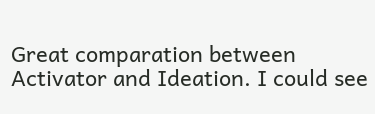Great comparation between Activator and Ideation. I could see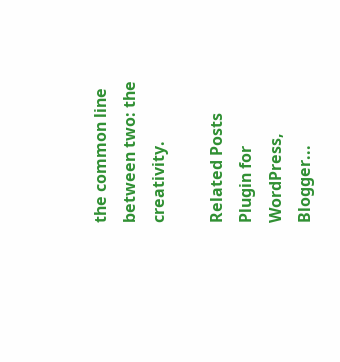the common line between two: the creativity.

Related Posts Plugin for WordPress, Blogger...